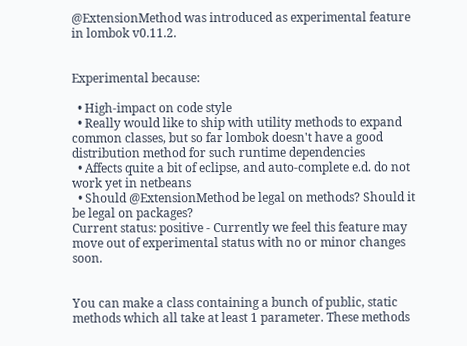@ExtensionMethod was introduced as experimental feature in lombok v0.11.2.


Experimental because:

  • High-impact on code style
  • Really would like to ship with utility methods to expand common classes, but so far lombok doesn't have a good distribution method for such runtime dependencies
  • Affects quite a bit of eclipse, and auto-complete e.d. do not work yet in netbeans
  • Should @ExtensionMethod be legal on methods? Should it be legal on packages?
Current status: positive - Currently we feel this feature may move out of experimental status with no or minor changes soon.


You can make a class containing a bunch of public, static methods which all take at least 1 parameter. These methods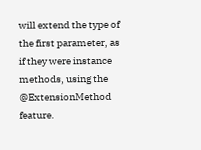will extend the type of the first parameter, as if they were instance methods, using the @ExtensionMethod feature.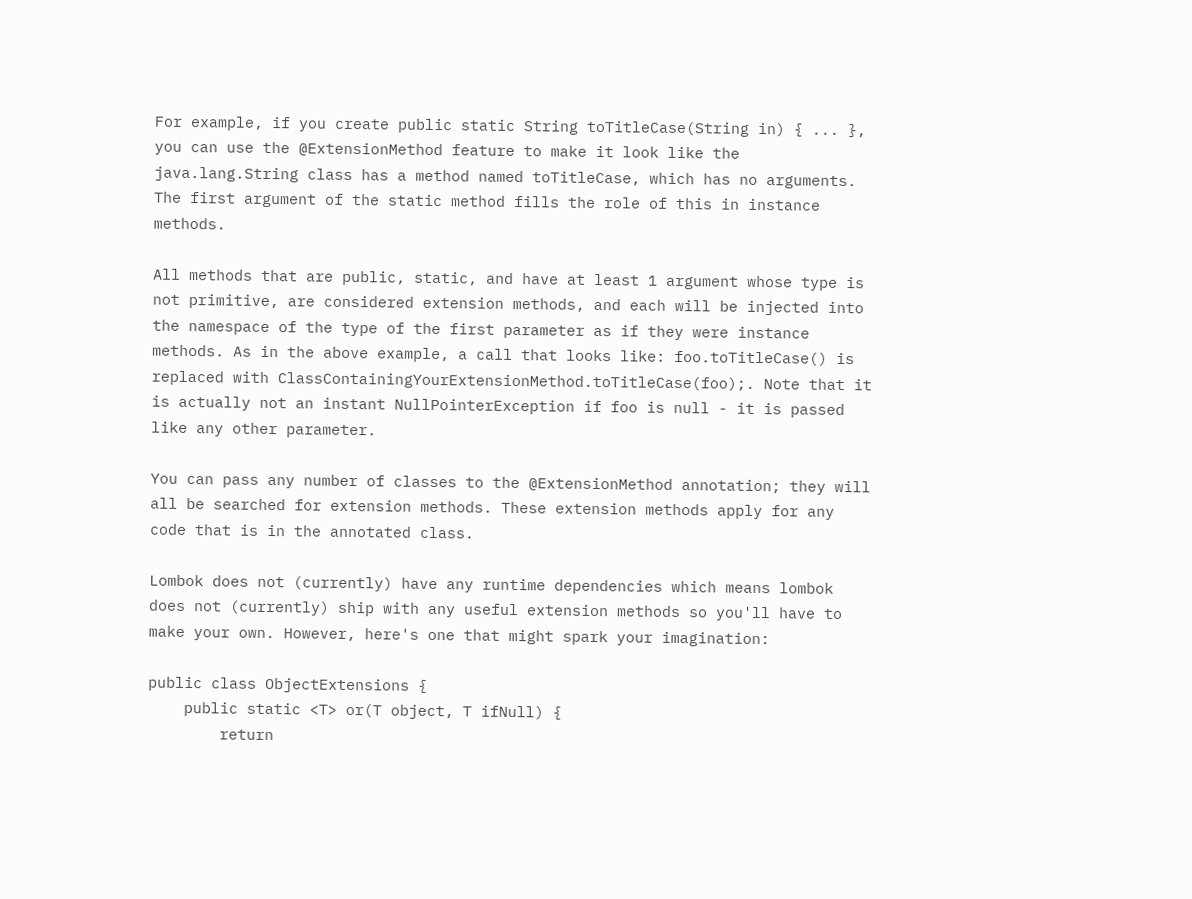For example, if you create public static String toTitleCase(String in) { ... }, you can use the @ExtensionMethod feature to make it look like the java.lang.String class has a method named toTitleCase, which has no arguments. The first argument of the static method fills the role of this in instance methods.

All methods that are public, static, and have at least 1 argument whose type is not primitive, are considered extension methods, and each will be injected into the namespace of the type of the first parameter as if they were instance methods. As in the above example, a call that looks like: foo.toTitleCase() is replaced with ClassContainingYourExtensionMethod.toTitleCase(foo);. Note that it is actually not an instant NullPointerException if foo is null - it is passed like any other parameter.

You can pass any number of classes to the @ExtensionMethod annotation; they will all be searched for extension methods. These extension methods apply for any code that is in the annotated class.

Lombok does not (currently) have any runtime dependencies which means lombok does not (currently) ship with any useful extension methods so you'll have to make your own. However, here's one that might spark your imagination:

public class ObjectExtensions {
    public static <T> or(T object, T ifNull) {
        return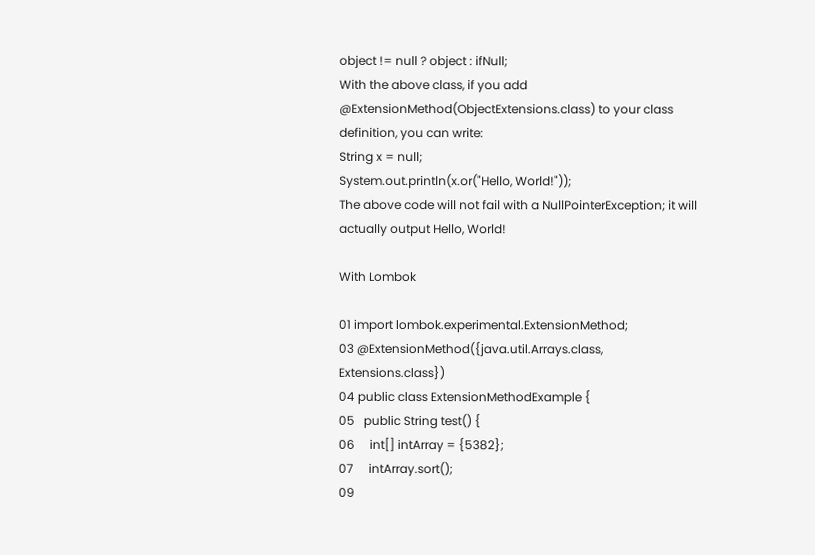object != null ? object : ifNull;
With the above class, if you add @ExtensionMethod(ObjectExtensions.class) to your class definition, you can write:
String x = null;
System.out.println(x.or("Hello, World!"));
The above code will not fail with a NullPointerException; it will actually output Hello, World!

With Lombok

01 import lombok.experimental.ExtensionMethod;
03 @ExtensionMethod({java.util.Arrays.class, Extensions.class})
04 public class ExtensionMethodExample {
05   public String test() {
06     int[] intArray = {5382};
07     intArray.sort();
09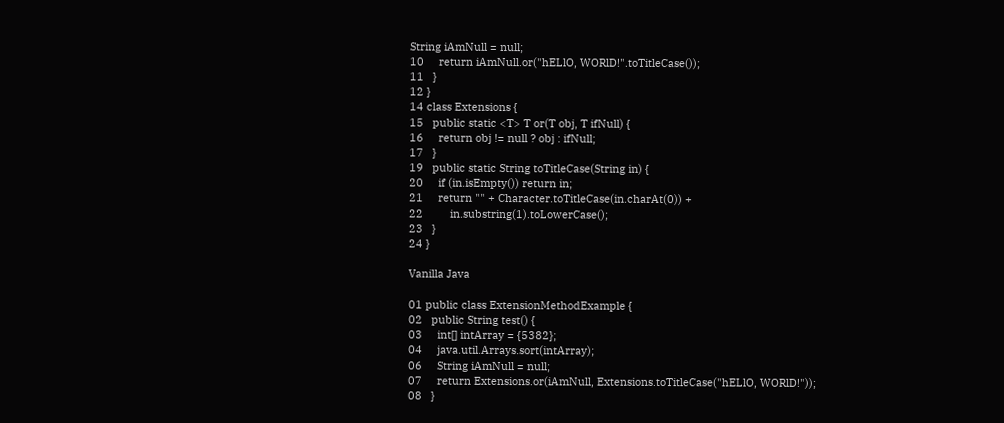String iAmNull = null;
10     return iAmNull.or("hELlO, WORlD!".toTitleCase());
11   }
12 }
14 class Extensions {
15   public static <T> T or(T obj, T ifNull) {
16     return obj != null ? obj : ifNull;
17   }
19   public static String toTitleCase(String in) {
20     if (in.isEmpty()) return in;
21     return "" + Character.toTitleCase(in.charAt(0)) +
22         in.substring(1).toLowerCase();
23   }
24 }

Vanilla Java

01 public class ExtensionMethodExample {
02   public String test() {
03     int[] intArray = {5382};
04     java.util.Arrays.sort(intArray);
06     String iAmNull = null;
07     return Extensions.or(iAmNull, Extensions.toTitleCase("hELlO, WORlD!"));
08   }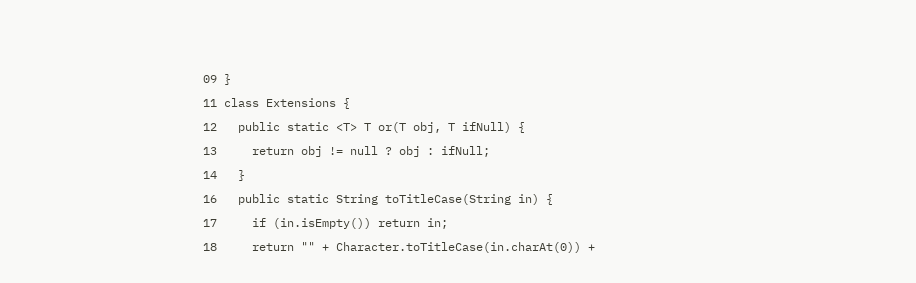09 }
11 class Extensions {
12   public static <T> T or(T obj, T ifNull) {
13     return obj != null ? obj : ifNull;
14   }
16   public static String toTitleCase(String in) {
17     if (in.isEmpty()) return in;
18     return "" + Character.toTitleCase(in.charAt(0)) +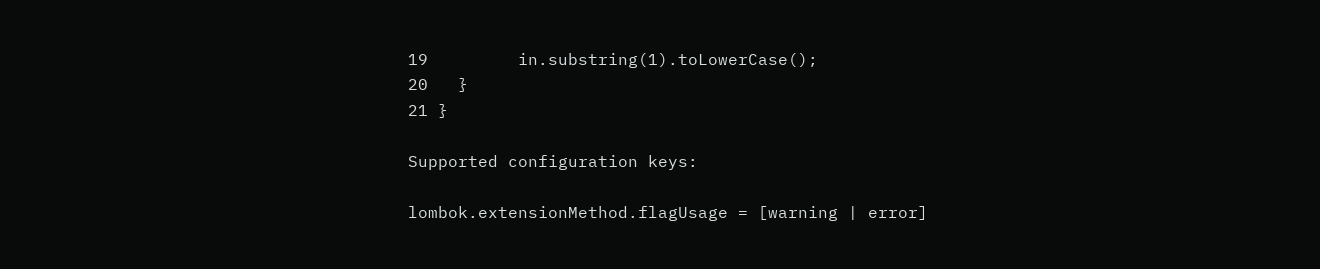19         in.substring(1).toLowerCase();
20   }
21 }

Supported configuration keys:

lombok.extensionMethod.flagUsage = [warning | error]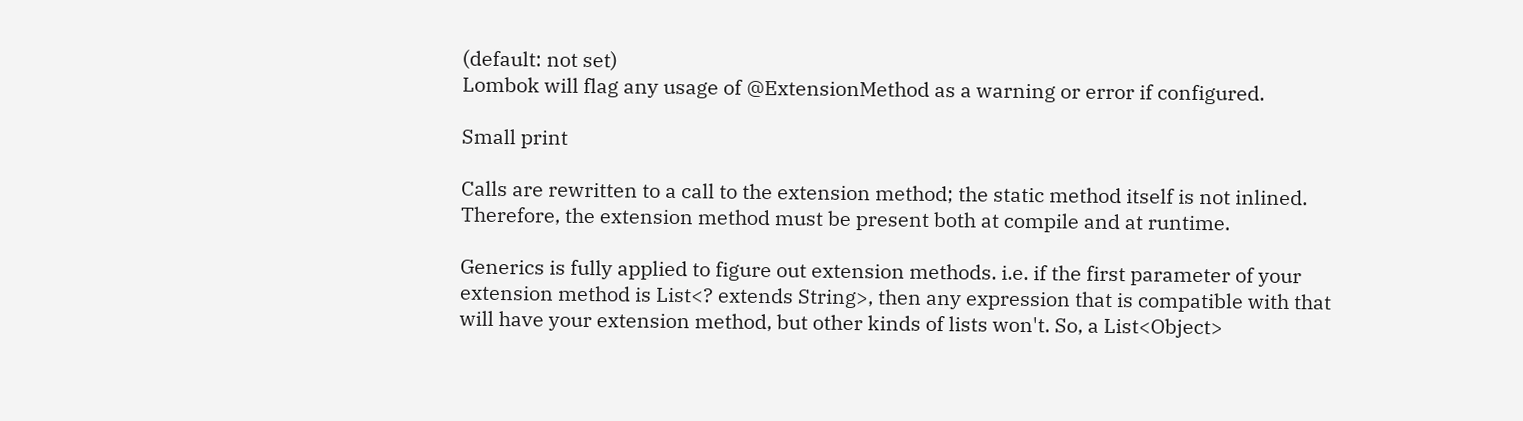(default: not set)
Lombok will flag any usage of @ExtensionMethod as a warning or error if configured.

Small print

Calls are rewritten to a call to the extension method; the static method itself is not inlined. Therefore, the extension method must be present both at compile and at runtime.

Generics is fully applied to figure out extension methods. i.e. if the first parameter of your extension method is List<? extends String>, then any expression that is compatible with that will have your extension method, but other kinds of lists won't. So, a List<Object>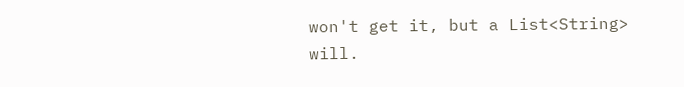won't get it, but a List<String> will.